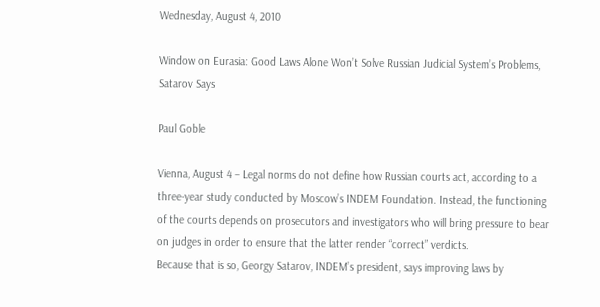Wednesday, August 4, 2010

Window on Eurasia: Good Laws Alone Won’t Solve Russian Judicial System’s Problems, Satarov Says

Paul Goble

Vienna, August 4 – Legal norms do not define how Russian courts act, according to a three-year study conducted by Moscow’s INDEM Foundation. Instead, the functioning of the courts depends on prosecutors and investigators who will bring pressure to bear on judges in order to ensure that the latter render “correct” verdicts.
Because that is so, Georgy Satarov, INDEM’s president, says improving laws by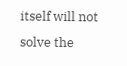itself will not solve the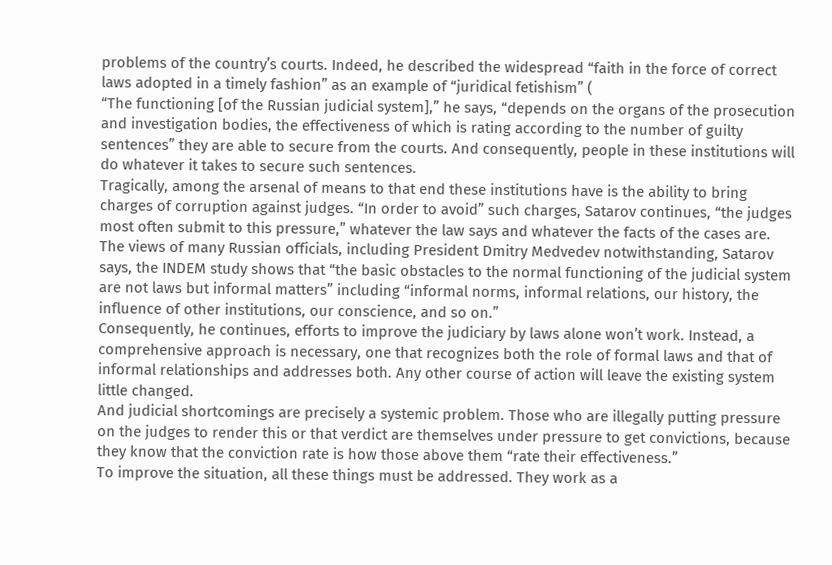problems of the country’s courts. Indeed, he described the widespread “faith in the force of correct laws adopted in a timely fashion” as an example of “juridical fetishism” (
“The functioning [of the Russian judicial system],” he says, “depends on the organs of the prosecution and investigation bodies, the effectiveness of which is rating according to the number of guilty sentences” they are able to secure from the courts. And consequently, people in these institutions will do whatever it takes to secure such sentences.
Tragically, among the arsenal of means to that end these institutions have is the ability to bring charges of corruption against judges. “In order to avoid” such charges, Satarov continues, “the judges most often submit to this pressure,” whatever the law says and whatever the facts of the cases are.
The views of many Russian officials, including President Dmitry Medvedev notwithstanding, Satarov says, the INDEM study shows that “the basic obstacles to the normal functioning of the judicial system are not laws but informal matters” including “informal norms, informal relations, our history, the influence of other institutions, our conscience, and so on.”
Consequently, he continues, efforts to improve the judiciary by laws alone won’t work. Instead, a comprehensive approach is necessary, one that recognizes both the role of formal laws and that of informal relationships and addresses both. Any other course of action will leave the existing system little changed.
And judicial shortcomings are precisely a systemic problem. Those who are illegally putting pressure on the judges to render this or that verdict are themselves under pressure to get convictions, because they know that the conviction rate is how those above them “rate their effectiveness.”
To improve the situation, all these things must be addressed. They work as a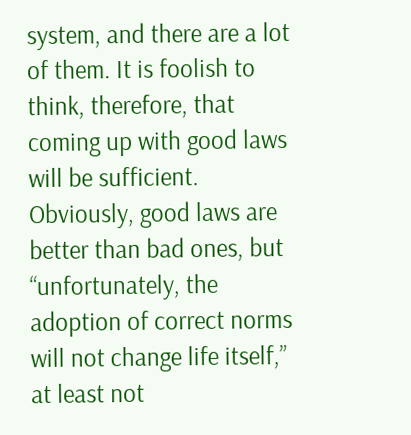system, and there are a lot of them. It is foolish to think, therefore, that coming up with good laws will be sufficient. Obviously, good laws are better than bad ones, but “unfortunately, the adoption of correct norms will not change life itself,” at least not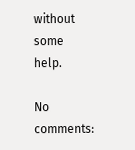without some help.

No comments: